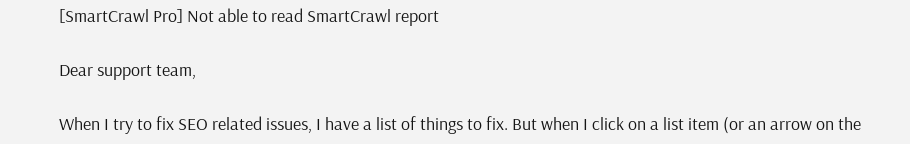[SmartCrawl Pro] Not able to read SmartCrawl report

Dear support team,

When I try to fix SEO related issues, I have a list of things to fix. But when I click on a list item (or an arrow on the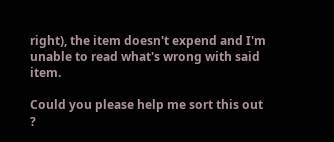right), the item doesn't expend and I'm unable to read what's wrong with said item.

Could you please help me sort this out ?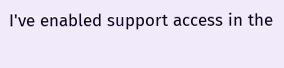I've enabled support access in the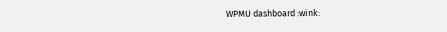WPMU dashboard :wink: